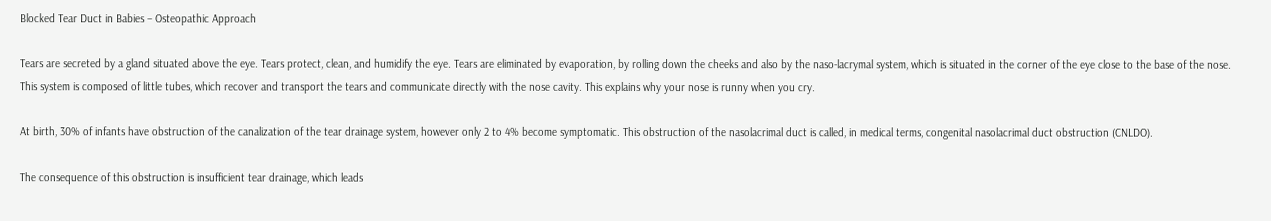Blocked Tear Duct in Babies – Osteopathic Approach

Tears are secreted by a gland situated above the eye. Tears protect, clean, and humidify the eye. Tears are eliminated by evaporation, by rolling down the cheeks and also by the naso-lacrymal system, which is situated in the corner of the eye close to the base of the nose. This system is composed of little tubes, which recover and transport the tears and communicate directly with the nose cavity. This explains why your nose is runny when you cry.

At birth, 30% of infants have obstruction of the canalization of the tear drainage system, however only 2 to 4% become symptomatic. This obstruction of the nasolacrimal duct is called, in medical terms, congenital nasolacrimal duct obstruction (CNLDO).

The consequence of this obstruction is insufficient tear drainage, which leads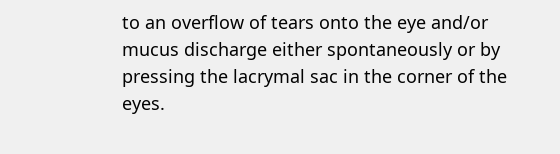to an overflow of tears onto the eye and/or mucus discharge either spontaneously or by pressing the lacrymal sac in the corner of the eyes.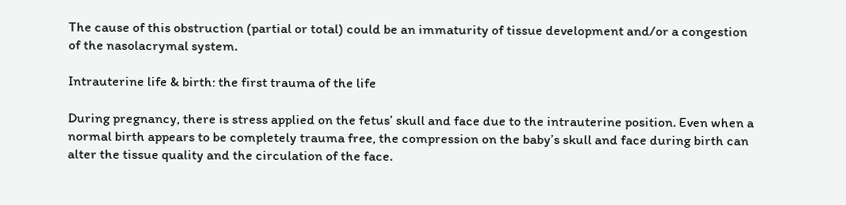The cause of this obstruction (partial or total) could be an immaturity of tissue development and/or a congestion of the nasolacrymal system.

Intrauterine life & birth: the first trauma of the life

During pregnancy, there is stress applied on the fetus’ skull and face due to the intrauterine position. Even when a normal birth appears to be completely trauma free, the compression on the baby’s skull and face during birth can alter the tissue quality and the circulation of the face.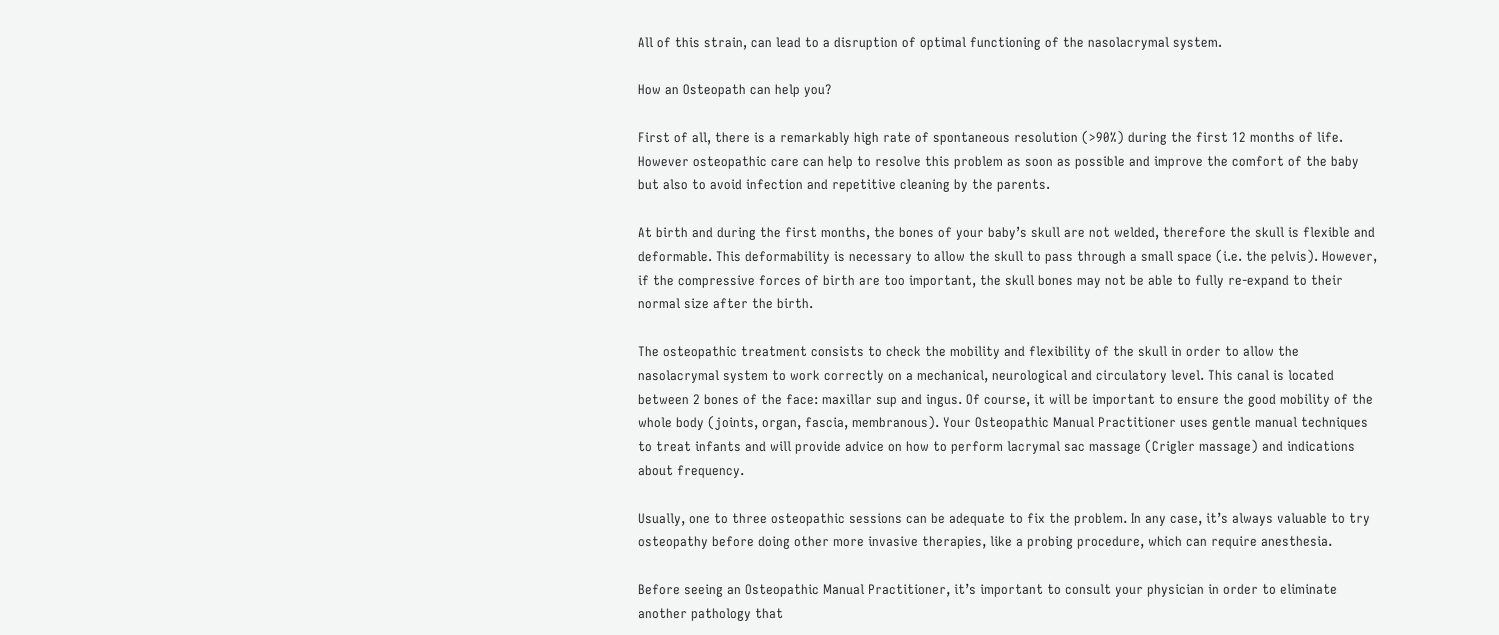All of this strain, can lead to a disruption of optimal functioning of the nasolacrymal system.

How an Osteopath can help you?

First of all, there is a remarkably high rate of spontaneous resolution (>90%) during the first 12 months of life. However osteopathic care can help to resolve this problem as soon as possible and improve the comfort of the baby but also to avoid infection and repetitive cleaning by the parents.

At birth and during the first months, the bones of your baby’s skull are not welded, therefore the skull is flexible and deformable. This deformability is necessary to allow the skull to pass through a small space (i.e. the pelvis). However, if the compressive forces of birth are too important, the skull bones may not be able to fully re-expand to their normal size after the birth.

The osteopathic treatment consists to check the mobility and flexibility of the skull in order to allow the nasolacrymal system to work correctly on a mechanical, neurological and circulatory level. This canal is located between 2 bones of the face: maxillar sup and ingus. Of course, it will be important to ensure the good mobility of the whole body (joints, organ, fascia, membranous). Your Osteopathic Manual Practitioner uses gentle manual techniques to treat infants and will provide advice on how to perform lacrymal sac massage (Crigler massage) and indications about frequency.

Usually, one to three osteopathic sessions can be adequate to fix the problem. In any case, it’s always valuable to try osteopathy before doing other more invasive therapies, like a probing procedure, which can require anesthesia.

Before seeing an Osteopathic Manual Practitioner, it’s important to consult your physician in order to eliminate another pathology that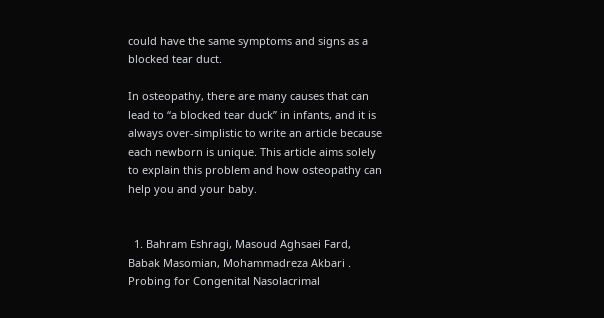could have the same symptoms and signs as a blocked tear duct.

In osteopathy, there are many causes that can lead to “a blocked tear duck” in infants, and it is always over-simplistic to write an article because each newborn is unique. This article aims solely to explain this problem and how osteopathy can help you and your baby.


  1. Bahram Eshragi, Masoud Aghsaei Fard, Babak Masomian, Mohammadreza Akbari . Probing for Congenital Nasolacrimal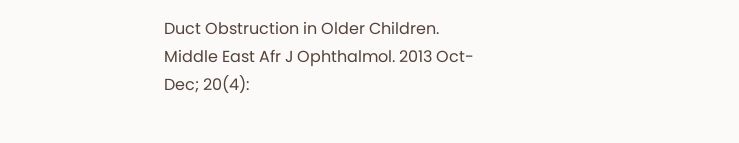Duct Obstruction in Older Children. Middle East Afr J Ophthalmol. 2013 Oct-Dec; 20(4):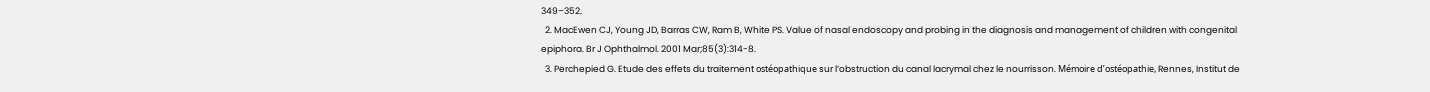349–352.
  2. MacEwen CJ, Young JD, Barras CW, Ram B, White PS. Value of nasal endoscopy and probing in the diagnosis and management of children with congenital epiphora. Br J Ophthalmol. 2001 Mar;85(3):314-8.
  3. Perchepied G. Etude des effets du traitement ostéopathique sur l’obstruction du canal lacrymal chez le nourrisson. Mémoire d’ostéopathie, Rennes, Institut de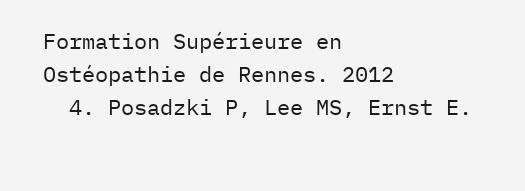Formation Supérieure en Ostéopathie de Rennes. 2012
  4. Posadzki P, Lee MS, Ernst E.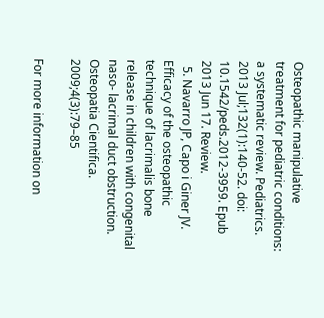Osteopathic manipulative treatment for pediatric conditions: a systematic review. Pediatrics. 2013 Jul;132(1):140-52. doi: 10.1542/peds.2012-3959. Epub 2013 Jun 17. Review.
  5. Navarro JP, Capo i Giner JV. Efficacy of the osteopathic technique of lacrimalis bone release in children with congenital naso- lacrimal duct obstruction. Osteopatia Cientifica. 2009;4(3):79–85

For more information on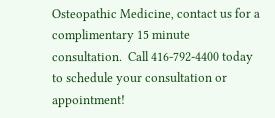Osteopathic Medicine, contact us for a complimentary 15 minute consultation.  Call 416-792-4400 today to schedule your consultation or appointment!